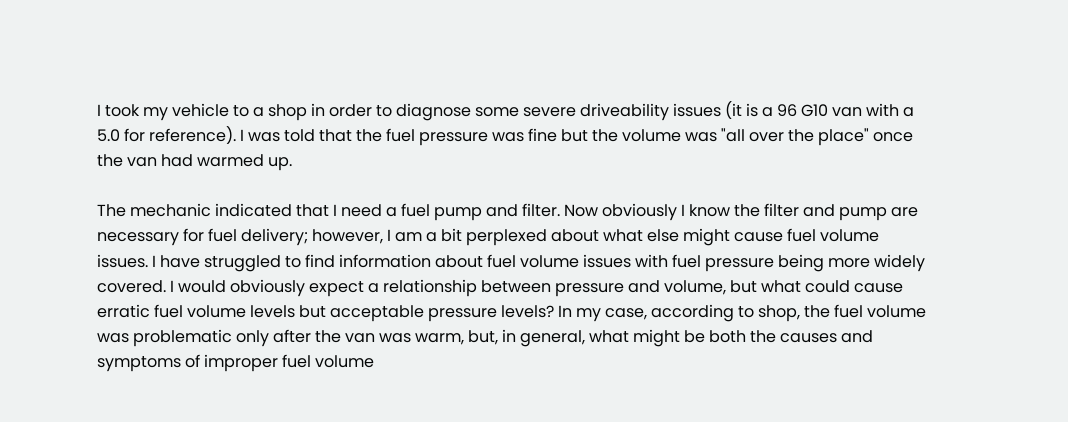I took my vehicle to a shop in order to diagnose some severe driveability issues (it is a 96 G10 van with a 5.0 for reference). I was told that the fuel pressure was fine but the volume was "all over the place" once the van had warmed up.

The mechanic indicated that I need a fuel pump and filter. Now obviously I know the filter and pump are necessary for fuel delivery; however, I am a bit perplexed about what else might cause fuel volume issues. I have struggled to find information about fuel volume issues with fuel pressure being more widely covered. I would obviously expect a relationship between pressure and volume, but what could cause erratic fuel volume levels but acceptable pressure levels? In my case, according to shop, the fuel volume was problematic only after the van was warm, but, in general, what might be both the causes and symptoms of improper fuel volume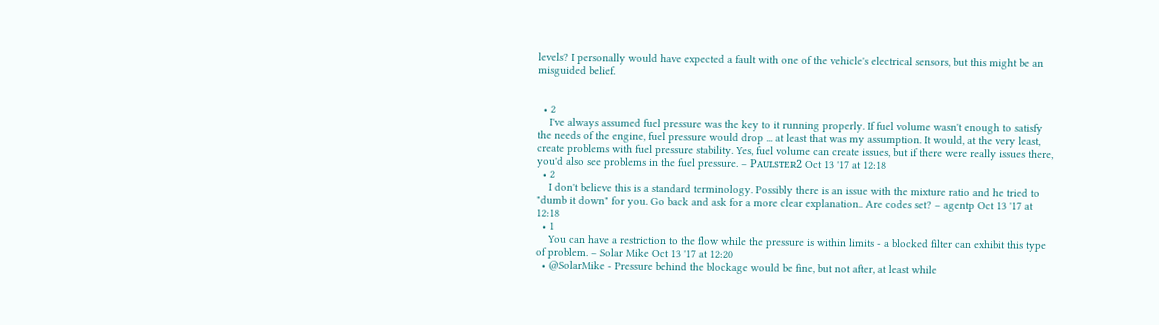levels? I personally would have expected a fault with one of the vehicle's electrical sensors, but this might be an misguided belief.


  • 2
    I've always assumed fuel pressure was the key to it running properly. If fuel volume wasn't enough to satisfy the needs of the engine, fuel pressure would drop ... at least that was my assumption. It would, at the very least, create problems with fuel pressure stability. Yes, fuel volume can create issues, but if there were really issues there, you'd also see problems in the fuel pressure. – Pᴀᴜʟsᴛᴇʀ2 Oct 13 '17 at 12:18
  • 2
    I don't believe this is a standard terminology. Possibly there is an issue with the mixture ratio and he tried to "dumb it down" for you. Go back and ask for a more clear explanation.. Are codes set? – agentp Oct 13 '17 at 12:18
  • 1
    You can have a restriction to the flow while the pressure is within limits - a blocked filter can exhibit this type of problem. – Solar Mike Oct 13 '17 at 12:20
  • @SolarMike - Pressure behind the blockage would be fine, but not after, at least while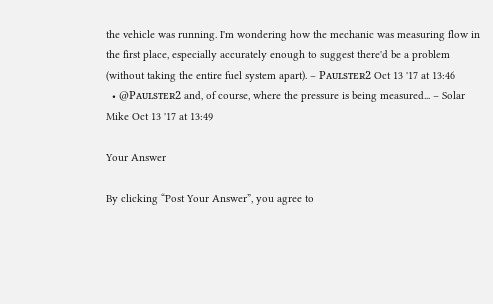the vehicle was running. I'm wondering how the mechanic was measuring flow in the first place, especially accurately enough to suggest there'd be a problem (without taking the entire fuel system apart). – Pᴀᴜʟsᴛᴇʀ2 Oct 13 '17 at 13:46
  • @Pᴀᴜʟsᴛᴇʀ2 and, of course, where the pressure is being measured... – Solar Mike Oct 13 '17 at 13:49

Your Answer

By clicking “Post Your Answer”, you agree to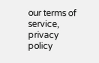our terms of service, privacy policy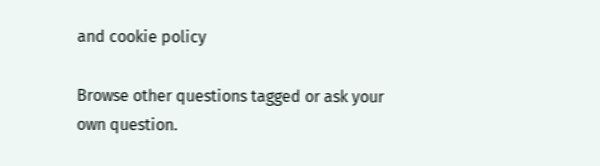and cookie policy

Browse other questions tagged or ask your own question.